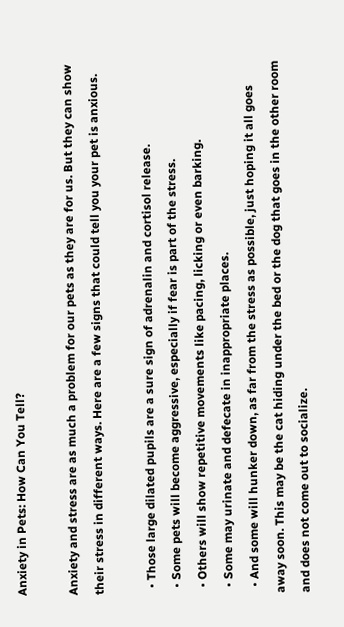Anxiety in Pets: How Can You Tell?

Anxiety and stress are as much a problem for our pets as they are for us. But they can show their stress in different ways. Here are a few signs that could tell you your pet is anxious.

  • Those large dilated pupils are a sure sign of adrenalin and cortisol release.
  • Some pets will become aggressive, especially if fear is part of the stress.
  • Others will show repetitive movements like pacing, licking or even barking.
  • Some may urinate and defecate in inappropriate places.
  • And some will hunker down, as far from the stress as possible, just hoping it all goes away soon. This may be the cat hiding under the bed or the dog that goes in the other room and does not come out to socialize.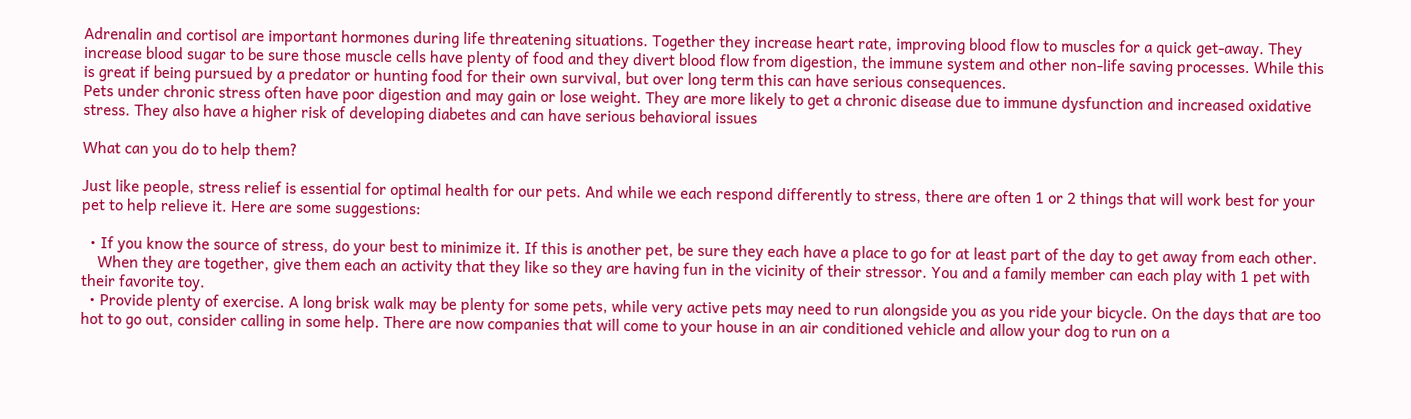Adrenalin and cortisol are important hormones during life threatening situations. Together they increase heart rate, improving blood flow to muscles for a quick get-away. They increase blood sugar to be sure those muscle cells have plenty of food and they divert blood flow from digestion, the immune system and other non-life saving processes. While this is great if being pursued by a predator or hunting food for their own survival, but over long term this can have serious consequences.
Pets under chronic stress often have poor digestion and may gain or lose weight. They are more likely to get a chronic disease due to immune dysfunction and increased oxidative stress. They also have a higher risk of developing diabetes and can have serious behavioral issues

What can you do to help them?

Just like people, stress relief is essential for optimal health for our pets. And while we each respond differently to stress, there are often 1 or 2 things that will work best for your pet to help relieve it. Here are some suggestions:

  • If you know the source of stress, do your best to minimize it. If this is another pet, be sure they each have a place to go for at least part of the day to get away from each other.
    When they are together, give them each an activity that they like so they are having fun in the vicinity of their stressor. You and a family member can each play with 1 pet with their favorite toy.
  • Provide plenty of exercise. A long brisk walk may be plenty for some pets, while very active pets may need to run alongside you as you ride your bicycle. On the days that are too hot to go out, consider calling in some help. There are now companies that will come to your house in an air conditioned vehicle and allow your dog to run on a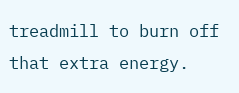treadmill to burn off that extra energy.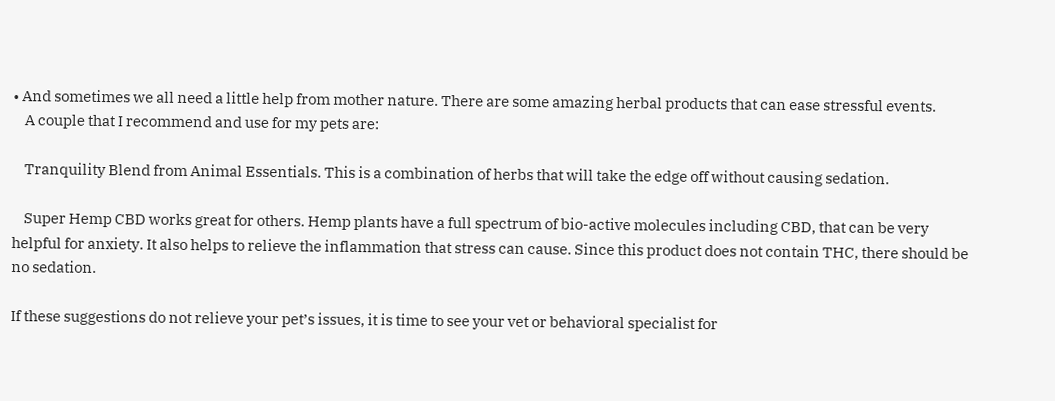• And sometimes we all need a little help from mother nature. There are some amazing herbal products that can ease stressful events.
    A couple that I recommend and use for my pets are:

    Tranquility Blend from Animal Essentials. This is a combination of herbs that will take the edge off without causing sedation.

    Super Hemp CBD works great for others. Hemp plants have a full spectrum of bio-active molecules including CBD, that can be very helpful for anxiety. It also helps to relieve the inflammation that stress can cause. Since this product does not contain THC, there should be no sedation.

If these suggestions do not relieve your pet’s issues, it is time to see your vet or behavioral specialist for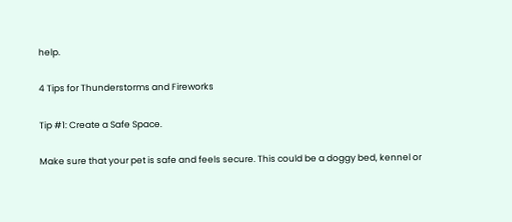help.

4 Tips for Thunderstorms and Fireworks

Tip #1: Create a Safe Space.

Make sure that your pet is safe and feels secure. This could be a doggy bed, kennel or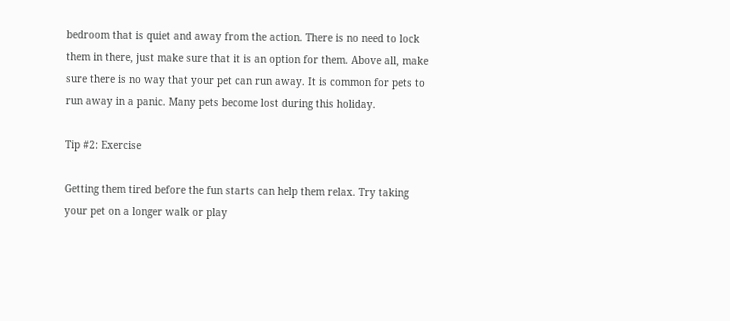bedroom that is quiet and away from the action. There is no need to lock them in there, just make sure that it is an option for them. Above all, make sure there is no way that your pet can run away. It is common for pets to run away in a panic. Many pets become lost during this holiday.

Tip #2: Exercise

Getting them tired before the fun starts can help them relax. Try taking your pet on a longer walk or play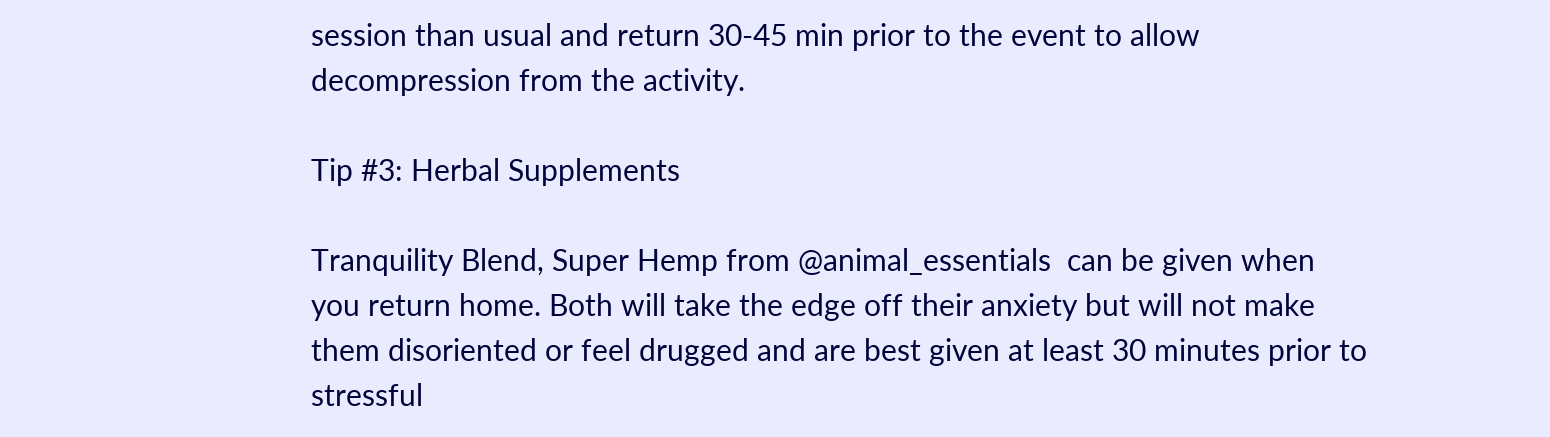session than usual and return 30-45 min prior to the event to allow decompression from the activity.

Tip #3: Herbal Supplements

Tranquility Blend, Super Hemp from @animal_essentials  can be given when you return home. Both will take the edge off their anxiety but will not make them disoriented or feel drugged and are best given at least 30 minutes prior to stressful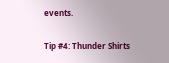events.

Tip #4: Thunder Shirts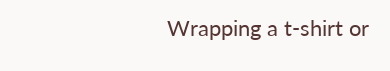Wrapping a t-shirt or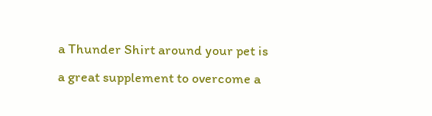a Thunder Shirt around your pet is a great supplement to overcome a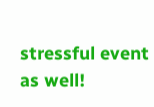stressful event as well!